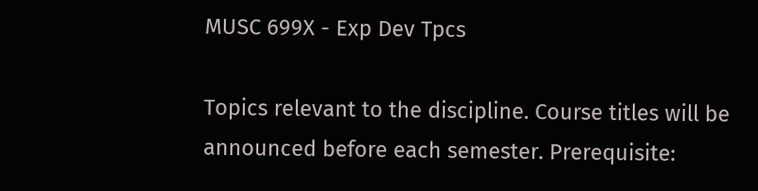MUSC 699X - Exp Dev Tpcs

Topics relevant to the discipline. Course titles will be announced before each semester. Prerequisite: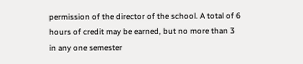permission of the director of the school. A total of 6 hours of credit may be earned, but no more than 3 in any one semester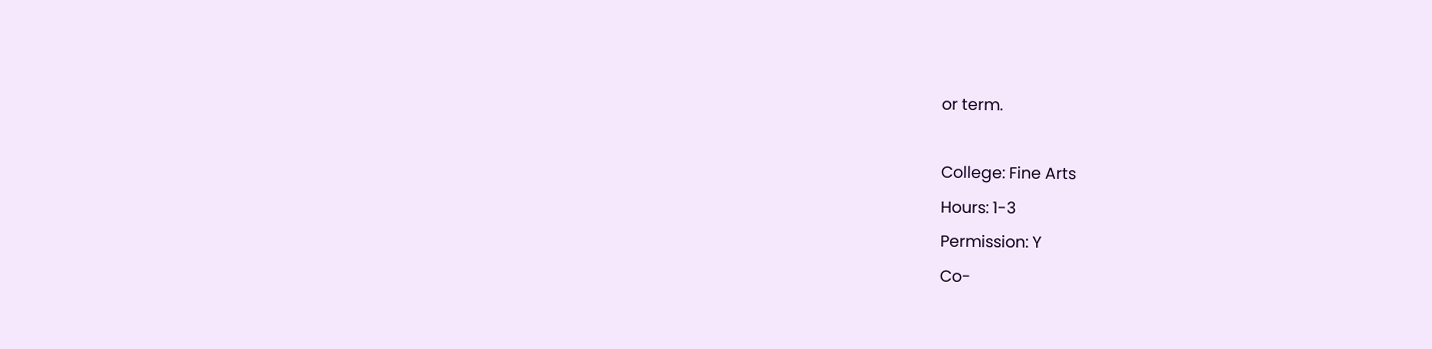or term.

College: Fine Arts
Hours: 1-3
Permission: Y
Co-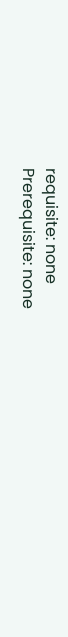requisite: none
Prerequisite: none